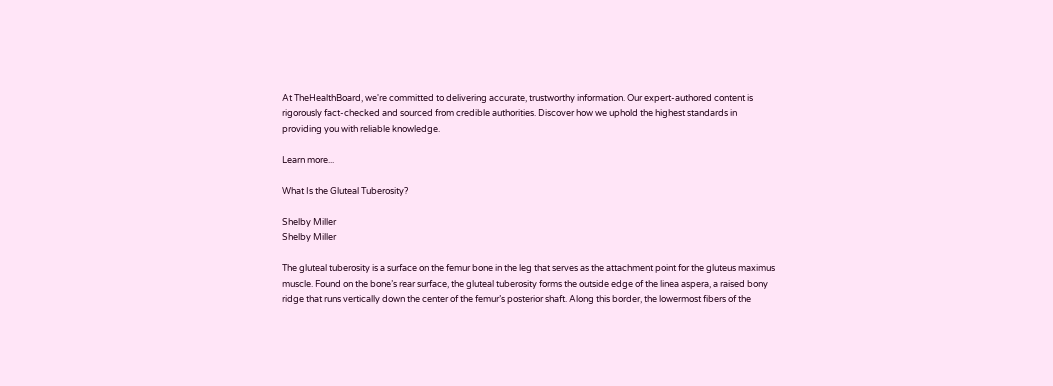At TheHealthBoard, we're committed to delivering accurate, trustworthy information. Our expert-authored content is rigorously fact-checked and sourced from credible authorities. Discover how we uphold the highest standards in providing you with reliable knowledge.

Learn more...

What Is the Gluteal Tuberosity?

Shelby Miller
Shelby Miller

The gluteal tuberosity is a surface on the femur bone in the leg that serves as the attachment point for the gluteus maximus muscle. Found on the bone’s rear surface, the gluteal tuberosity forms the outside edge of the linea aspera, a raised bony ridge that runs vertically down the center of the femur’s posterior shaft. Along this border, the lowermost fibers of the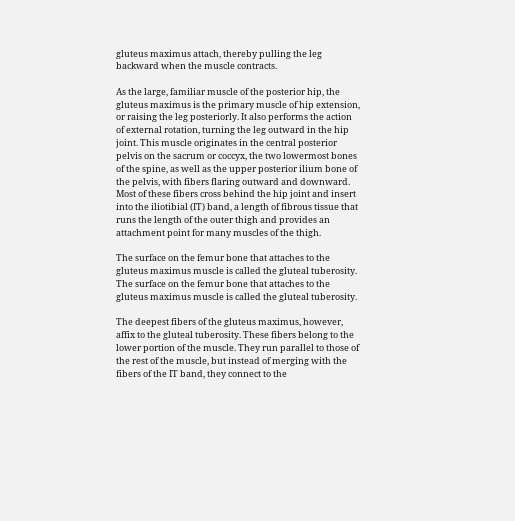gluteus maximus attach, thereby pulling the leg backward when the muscle contracts.

As the large, familiar muscle of the posterior hip, the gluteus maximus is the primary muscle of hip extension, or raising the leg posteriorly. It also performs the action of external rotation, turning the leg outward in the hip joint. This muscle originates in the central posterior pelvis on the sacrum or coccyx, the two lowermost bones of the spine, as well as the upper posterior ilium bone of the pelvis, with fibers flaring outward and downward. Most of these fibers cross behind the hip joint and insert into the iliotibial (IT) band, a length of fibrous tissue that runs the length of the outer thigh and provides an attachment point for many muscles of the thigh.

The surface on the femur bone that attaches to the gluteus maximus muscle is called the gluteal tuberosity.
The surface on the femur bone that attaches to the gluteus maximus muscle is called the gluteal tuberosity.

The deepest fibers of the gluteus maximus, however, affix to the gluteal tuberosity. These fibers belong to the lower portion of the muscle. They run parallel to those of the rest of the muscle, but instead of merging with the fibers of the IT band, they connect to the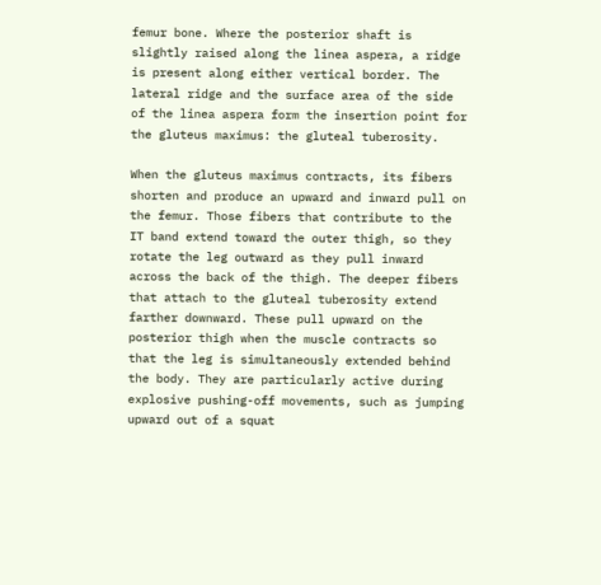femur bone. Where the posterior shaft is slightly raised along the linea aspera, a ridge is present along either vertical border. The lateral ridge and the surface area of the side of the linea aspera form the insertion point for the gluteus maximus: the gluteal tuberosity.

When the gluteus maximus contracts, its fibers shorten and produce an upward and inward pull on the femur. Those fibers that contribute to the IT band extend toward the outer thigh, so they rotate the leg outward as they pull inward across the back of the thigh. The deeper fibers that attach to the gluteal tuberosity extend farther downward. These pull upward on the posterior thigh when the muscle contracts so that the leg is simultaneously extended behind the body. They are particularly active during explosive pushing-off movements, such as jumping upward out of a squat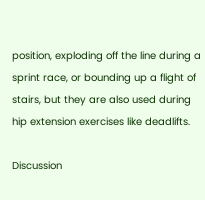position, exploding off the line during a sprint race, or bounding up a flight of stairs, but they are also used during hip extension exercises like deadlifts.

Discussion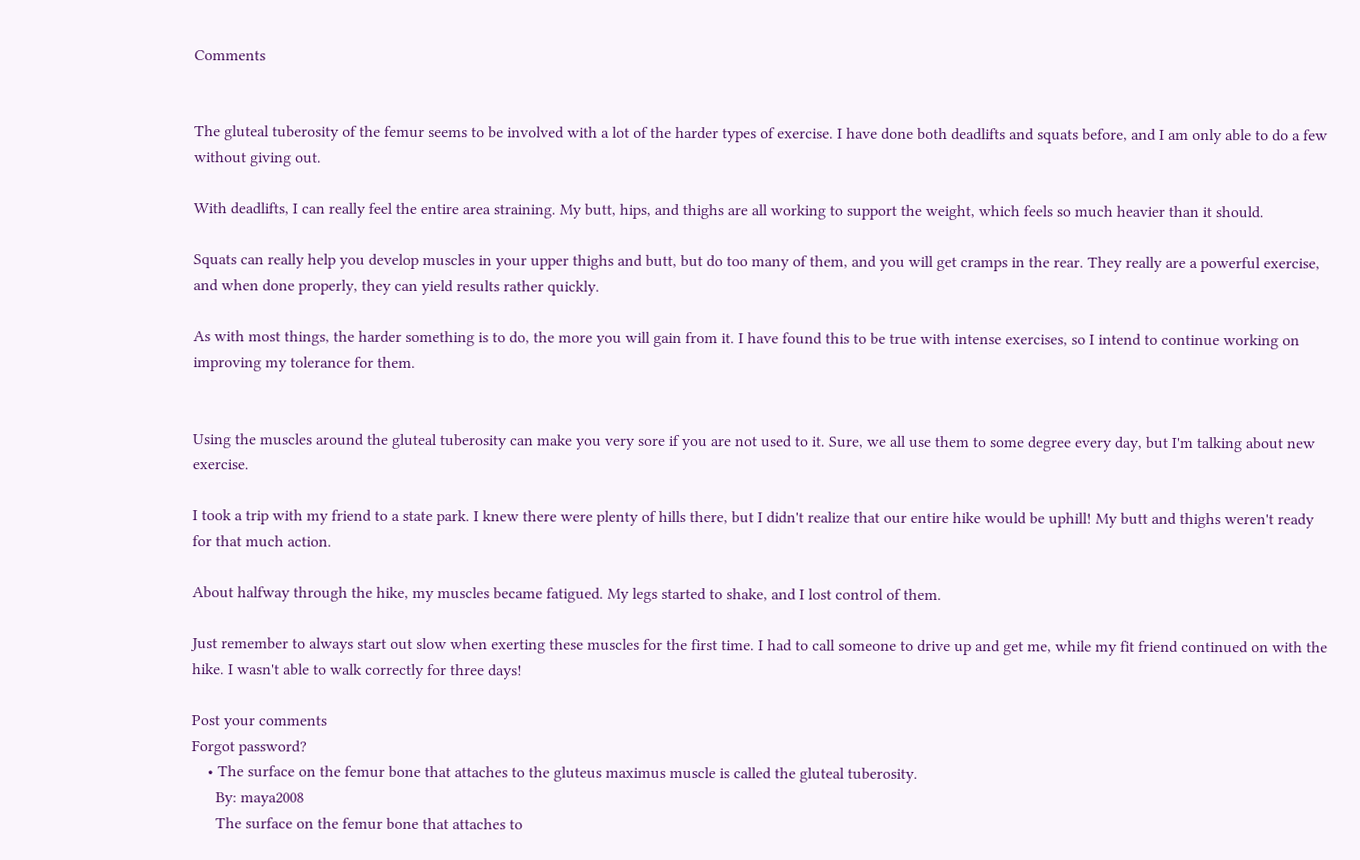Comments


The gluteal tuberosity of the femur seems to be involved with a lot of the harder types of exercise. I have done both deadlifts and squats before, and I am only able to do a few without giving out.

With deadlifts, I can really feel the entire area straining. My butt, hips, and thighs are all working to support the weight, which feels so much heavier than it should.

Squats can really help you develop muscles in your upper thighs and butt, but do too many of them, and you will get cramps in the rear. They really are a powerful exercise, and when done properly, they can yield results rather quickly.

As with most things, the harder something is to do, the more you will gain from it. I have found this to be true with intense exercises, so I intend to continue working on improving my tolerance for them.


Using the muscles around the gluteal tuberosity can make you very sore if you are not used to it. Sure, we all use them to some degree every day, but I'm talking about new exercise.

I took a trip with my friend to a state park. I knew there were plenty of hills there, but I didn't realize that our entire hike would be uphill! My butt and thighs weren't ready for that much action.

About halfway through the hike, my muscles became fatigued. My legs started to shake, and I lost control of them.

Just remember to always start out slow when exerting these muscles for the first time. I had to call someone to drive up and get me, while my fit friend continued on with the hike. I wasn't able to walk correctly for three days!

Post your comments
Forgot password?
    • The surface on the femur bone that attaches to the gluteus maximus muscle is called the gluteal tuberosity.
      By: maya2008
      The surface on the femur bone that attaches to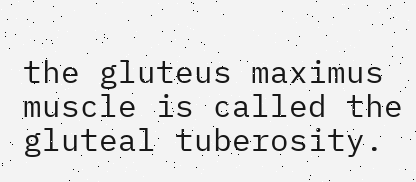the gluteus maximus muscle is called the gluteal tuberosity.